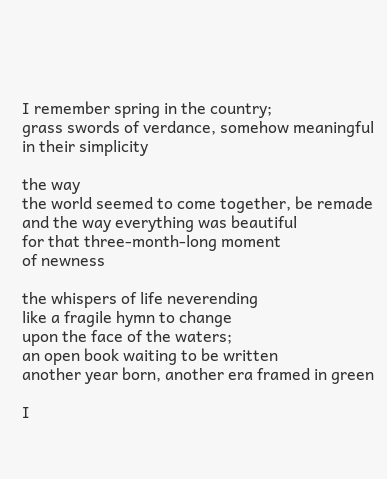I remember spring in the country;
grass swords of verdance, somehow meaningful
in their simplicity

the way
the world seemed to come together, be remade
and the way everything was beautiful
for that three-month-long moment
of newness

the whispers of life neverending
like a fragile hymn to change
upon the face of the waters;
an open book waiting to be written
another year born, another era framed in green

I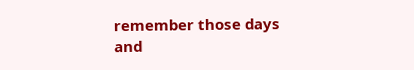remember those days
and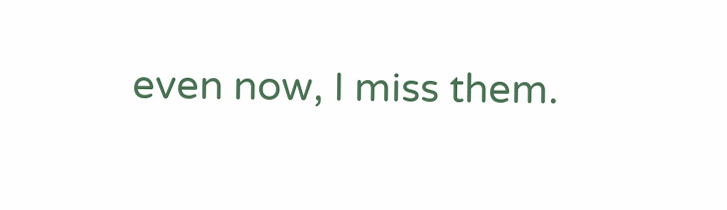even now, I miss them.